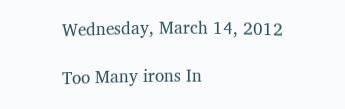Wednesday, March 14, 2012

Too Many irons In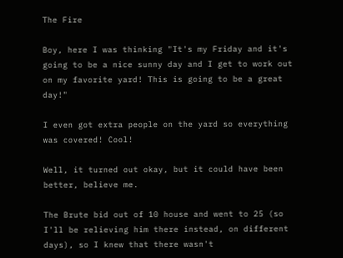The Fire

Boy, here I was thinking "It's my Friday and it's going to be a nice sunny day and I get to work out on my favorite yard! This is going to be a great day!"

I even got extra people on the yard so everything was covered! Cool!

Well, it turned out okay, but it could have been better, believe me.

The Brute bid out of 10 house and went to 25 (so I'll be relieving him there instead, on different days), so I knew that there wasn't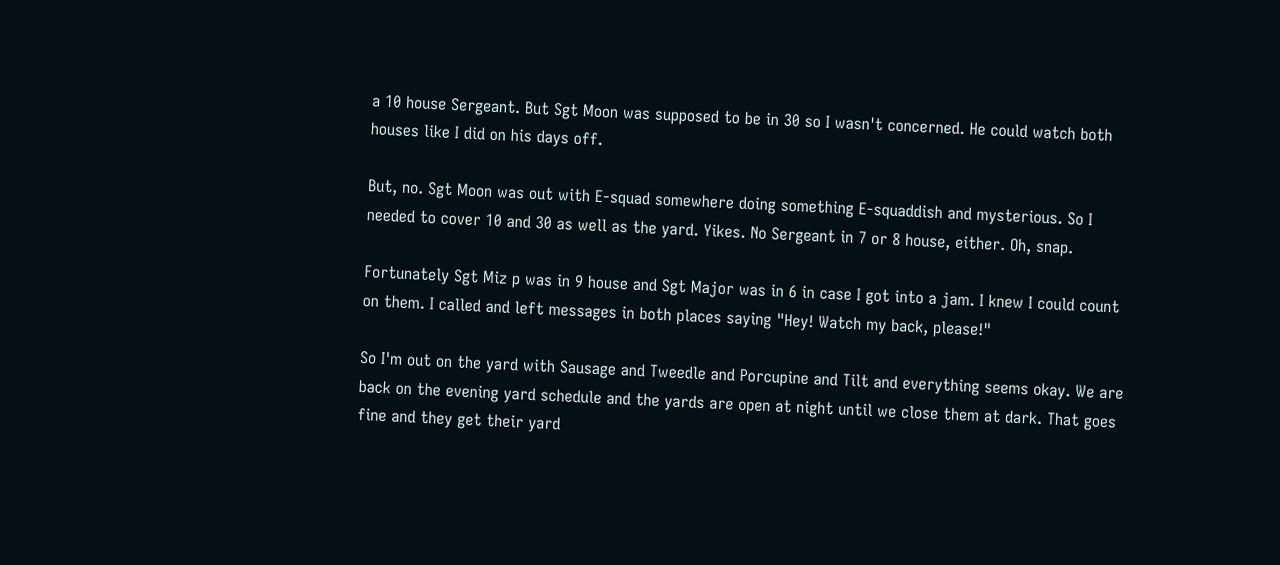a 10 house Sergeant. But Sgt Moon was supposed to be in 30 so I wasn't concerned. He could watch both houses like I did on his days off.

But, no. Sgt Moon was out with E-squad somewhere doing something E-squaddish and mysterious. So I needed to cover 10 and 30 as well as the yard. Yikes. No Sergeant in 7 or 8 house, either. Oh, snap.

Fortunately Sgt Miz p was in 9 house and Sgt Major was in 6 in case I got into a jam. I knew I could count on them. I called and left messages in both places saying "Hey! Watch my back, please!"

So I'm out on the yard with Sausage and Tweedle and Porcupine and Tilt and everything seems okay. We are back on the evening yard schedule and the yards are open at night until we close them at dark. That goes fine and they get their yard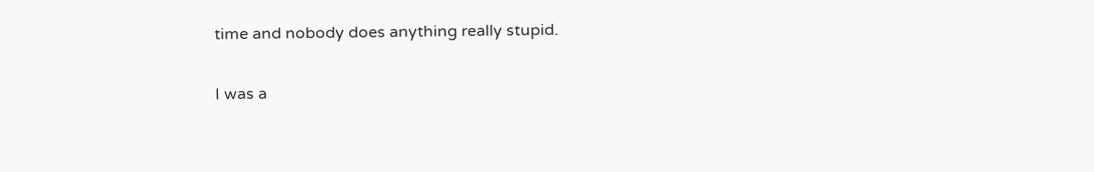time and nobody does anything really stupid.

I was a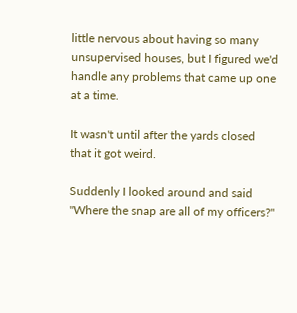little nervous about having so many unsupervised houses, but I figured we'd handle any problems that came up one at a time.

It wasn't until after the yards closed that it got weird.

Suddenly I looked around and said "Where the snap are all of my officers?"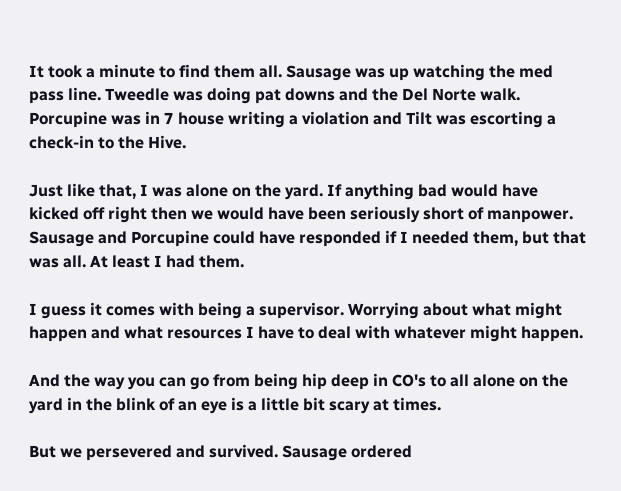It took a minute to find them all. Sausage was up watching the med pass line. Tweedle was doing pat downs and the Del Norte walk. Porcupine was in 7 house writing a violation and Tilt was escorting a check-in to the Hive.

Just like that, I was alone on the yard. If anything bad would have kicked off right then we would have been seriously short of manpower. Sausage and Porcupine could have responded if I needed them, but that was all. At least I had them.

I guess it comes with being a supervisor. Worrying about what might happen and what resources I have to deal with whatever might happen.

And the way you can go from being hip deep in CO's to all alone on the yard in the blink of an eye is a little bit scary at times.

But we persevered and survived. Sausage ordered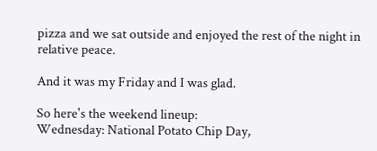pizza and we sat outside and enjoyed the rest of the night in relative peace.

And it was my Friday and I was glad.

So here's the weekend lineup:
Wednesday: National Potato Chip Day,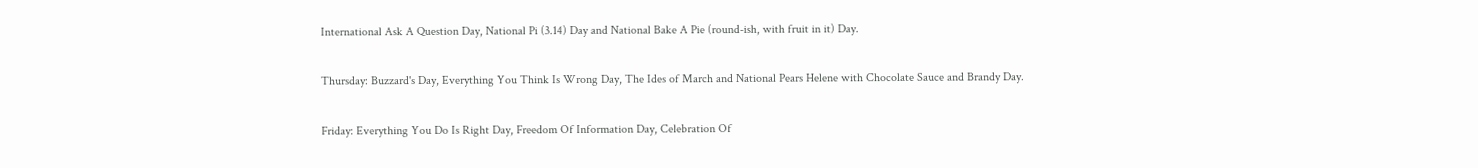International Ask A Question Day, National Pi (3.14) Day and National Bake A Pie (round-ish, with fruit in it) Day.

Thursday: Buzzard's Day, Everything You Think Is Wrong Day, The Ides of March and National Pears Helene with Chocolate Sauce and Brandy Day.

Friday: Everything You Do Is Right Day, Freedom Of Information Day, Celebration Of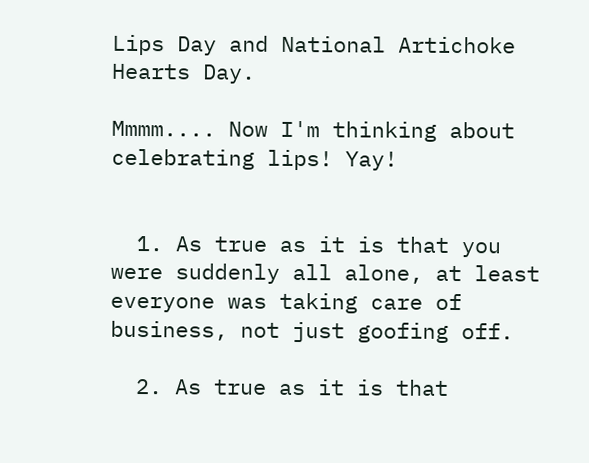Lips Day and National Artichoke Hearts Day.

Mmmm.... Now I'm thinking about celebrating lips! Yay!


  1. As true as it is that you were suddenly all alone, at least everyone was taking care of business, not just goofing off.

  2. As true as it is that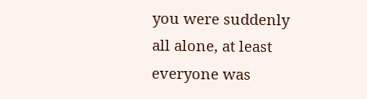you were suddenly all alone, at least everyone was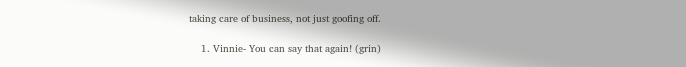taking care of business, not just goofing off.

    1. Vinnie- You can say that again! (grin)